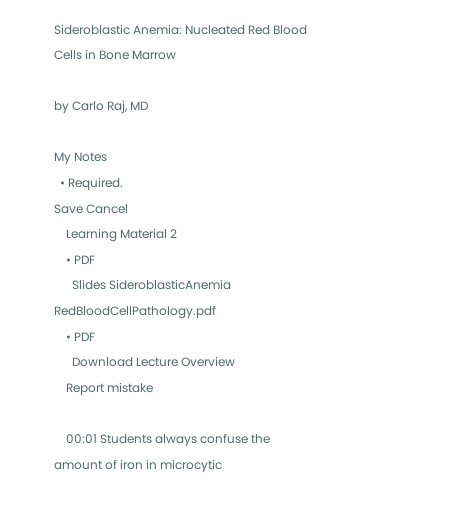Sideroblastic Anemia: Nucleated Red Blood Cells in Bone Marrow

by Carlo Raj, MD

My Notes
  • Required.
Save Cancel
    Learning Material 2
    • PDF
      Slides SideroblasticAnemia RedBloodCellPathology.pdf
    • PDF
      Download Lecture Overview
    Report mistake

    00:01 Students always confuse the amount of iron in microcytic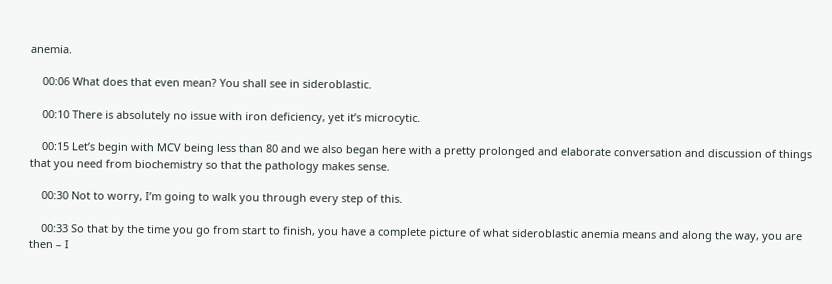anemia.

    00:06 What does that even mean? You shall see in sideroblastic.

    00:10 There is absolutely no issue with iron deficiency, yet it’s microcytic.

    00:15 Let’s begin with MCV being less than 80 and we also began here with a pretty prolonged and elaborate conversation and discussion of things that you need from biochemistry so that the pathology makes sense.

    00:30 Not to worry, I’m going to walk you through every step of this.

    00:33 So that by the time you go from start to finish, you have a complete picture of what sideroblastic anemia means and along the way, you are then – I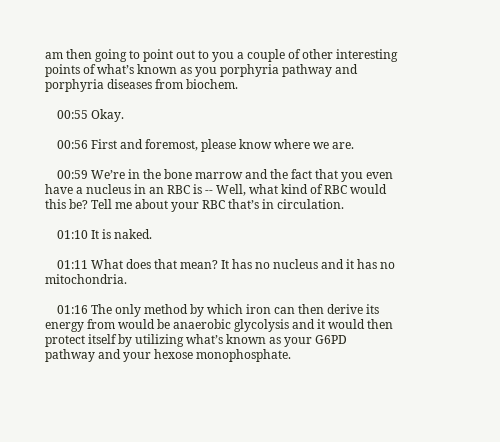am then going to point out to you a couple of other interesting points of what’s known as you porphyria pathway and porphyria diseases from biochem.

    00:55 Okay.

    00:56 First and foremost, please know where we are.

    00:59 We’re in the bone marrow and the fact that you even have a nucleus in an RBC is -- Well, what kind of RBC would this be? Tell me about your RBC that’s in circulation.

    01:10 It is naked.

    01:11 What does that mean? It has no nucleus and it has no mitochondria.

    01:16 The only method by which iron can then derive its energy from would be anaerobic glycolysis and it would then protect itself by utilizing what’s known as your G6PD pathway and your hexose monophosphate.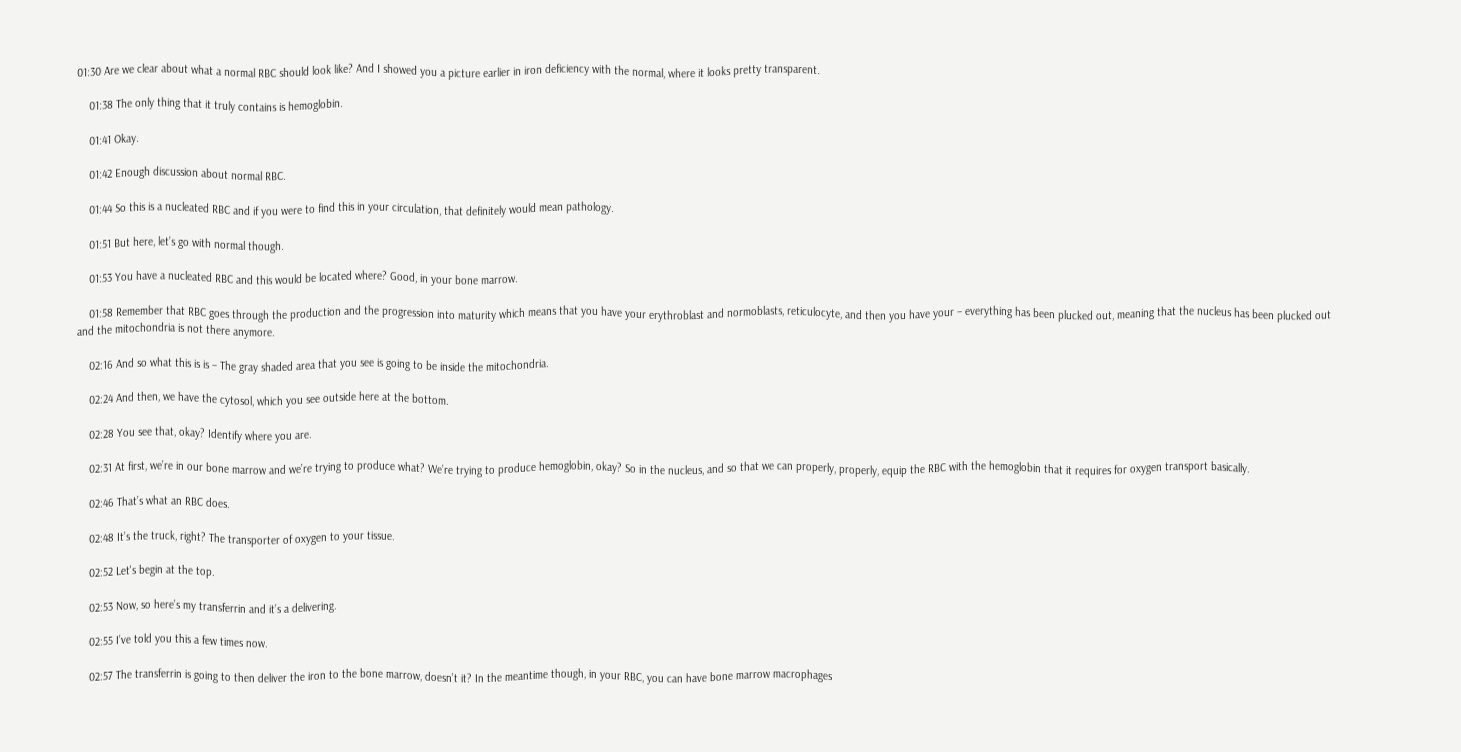01:30 Are we clear about what a normal RBC should look like? And I showed you a picture earlier in iron deficiency with the normal, where it looks pretty transparent.

    01:38 The only thing that it truly contains is hemoglobin.

    01:41 Okay.

    01:42 Enough discussion about normal RBC.

    01:44 So this is a nucleated RBC and if you were to find this in your circulation, that definitely would mean pathology.

    01:51 But here, let’s go with normal though.

    01:53 You have a nucleated RBC and this would be located where? Good, in your bone marrow.

    01:58 Remember that RBC goes through the production and the progression into maturity which means that you have your erythroblast and normoblasts, reticulocyte, and then you have your – everything has been plucked out, meaning that the nucleus has been plucked out and the mitochondria is not there anymore.

    02:16 And so what this is is – The gray shaded area that you see is going to be inside the mitochondria.

    02:24 And then, we have the cytosol, which you see outside here at the bottom.

    02:28 You see that, okay? Identify where you are.

    02:31 At first, we’re in our bone marrow and we’re trying to produce what? We’re trying to produce hemoglobin, okay? So in the nucleus, and so that we can properly, properly, equip the RBC with the hemoglobin that it requires for oxygen transport basically.

    02:46 That’s what an RBC does.

    02:48 It’s the truck, right? The transporter of oxygen to your tissue.

    02:52 Let's begin at the top.

    02:53 Now, so here’s my transferrin and it’s a delivering.

    02:55 I’ve told you this a few times now.

    02:57 The transferrin is going to then deliver the iron to the bone marrow, doesn’t it? In the meantime though, in your RBC, you can have bone marrow macrophages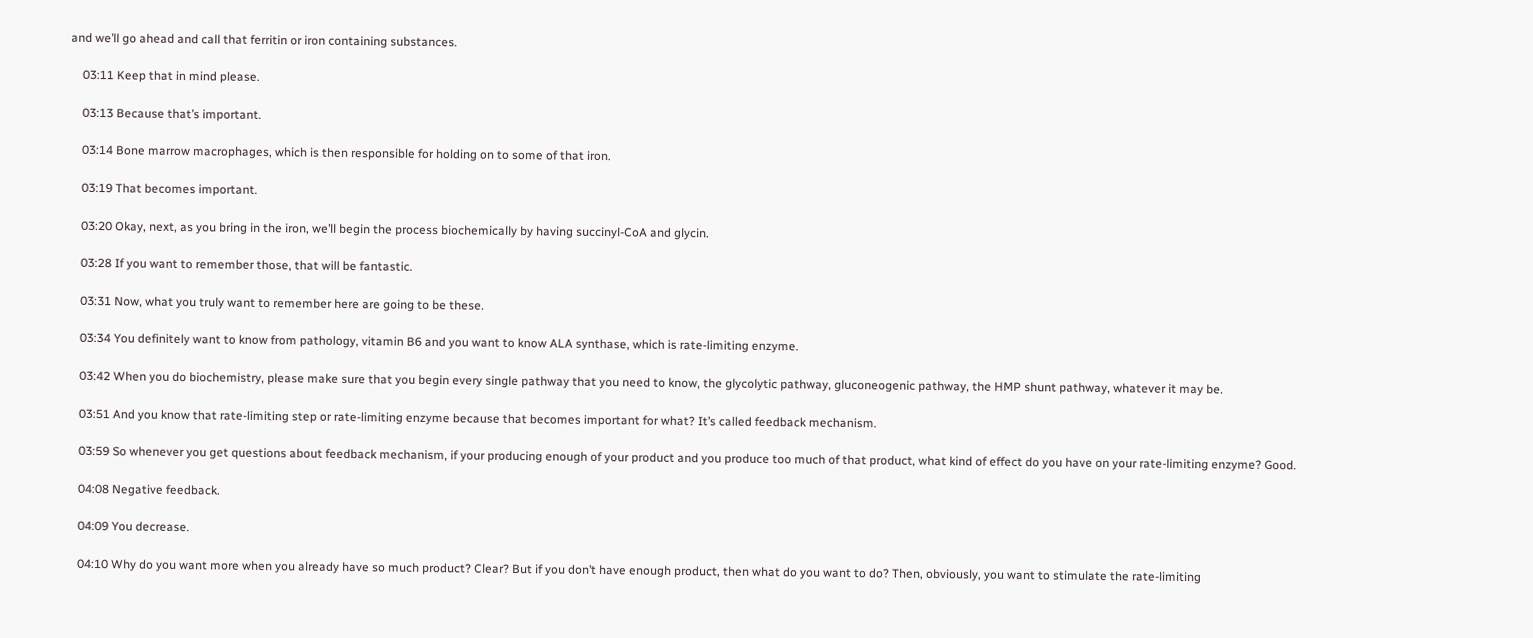and we’ll go ahead and call that ferritin or iron containing substances.

    03:11 Keep that in mind please.

    03:13 Because that’s important.

    03:14 Bone marrow macrophages, which is then responsible for holding on to some of that iron.

    03:19 That becomes important.

    03:20 Okay, next, as you bring in the iron, we’ll begin the process biochemically by having succinyl-CoA and glycin.

    03:28 If you want to remember those, that will be fantastic.

    03:31 Now, what you truly want to remember here are going to be these.

    03:34 You definitely want to know from pathology, vitamin B6 and you want to know ALA synthase, which is rate-limiting enzyme.

    03:42 When you do biochemistry, please make sure that you begin every single pathway that you need to know, the glycolytic pathway, gluconeogenic pathway, the HMP shunt pathway, whatever it may be.

    03:51 And you know that rate-limiting step or rate-limiting enzyme because that becomes important for what? It’s called feedback mechanism.

    03:59 So whenever you get questions about feedback mechanism, if your producing enough of your product and you produce too much of that product, what kind of effect do you have on your rate-limiting enzyme? Good.

    04:08 Negative feedback.

    04:09 You decrease.

    04:10 Why do you want more when you already have so much product? Clear? But if you don’t have enough product, then what do you want to do? Then, obviously, you want to stimulate the rate-limiting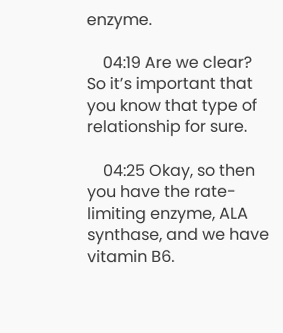enzyme.

    04:19 Are we clear? So it’s important that you know that type of relationship for sure.

    04:25 Okay, so then you have the rate-limiting enzyme, ALA synthase, and we have vitamin B6.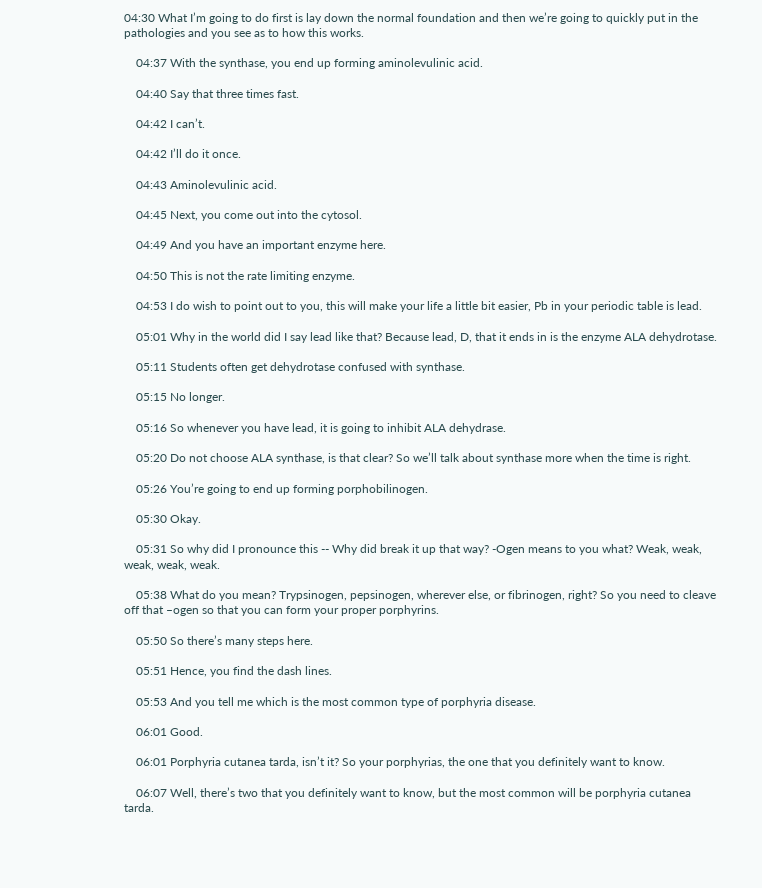04:30 What I’m going to do first is lay down the normal foundation and then we’re going to quickly put in the pathologies and you see as to how this works.

    04:37 With the synthase, you end up forming aminolevulinic acid.

    04:40 Say that three times fast.

    04:42 I can’t.

    04:42 I’ll do it once.

    04:43 Aminolevulinic acid.

    04:45 Next, you come out into the cytosol.

    04:49 And you have an important enzyme here.

    04:50 This is not the rate limiting enzyme.

    04:53 I do wish to point out to you, this will make your life a little bit easier, Pb in your periodic table is lead.

    05:01 Why in the world did I say lead like that? Because lead, D, that it ends in is the enzyme ALA dehydrotase.

    05:11 Students often get dehydrotase confused with synthase.

    05:15 No longer.

    05:16 So whenever you have lead, it is going to inhibit ALA dehydrase.

    05:20 Do not choose ALA synthase, is that clear? So we’ll talk about synthase more when the time is right.

    05:26 You’re going to end up forming porphobilinogen.

    05:30 Okay.

    05:31 So why did I pronounce this -- Why did break it up that way? -Ogen means to you what? Weak, weak, weak, weak, weak.

    05:38 What do you mean? Trypsinogen, pepsinogen, wherever else, or fibrinogen, right? So you need to cleave off that –ogen so that you can form your proper porphyrins.

    05:50 So there’s many steps here.

    05:51 Hence, you find the dash lines.

    05:53 And you tell me which is the most common type of porphyria disease.

    06:01 Good.

    06:01 Porphyria cutanea tarda, isn’t it? So your porphyrias, the one that you definitely want to know.

    06:07 Well, there’s two that you definitely want to know, but the most common will be porphyria cutanea tarda.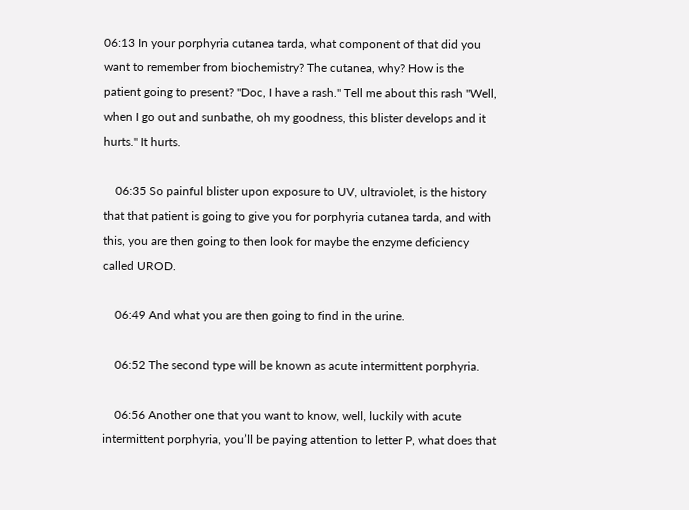06:13 In your porphyria cutanea tarda, what component of that did you want to remember from biochemistry? The cutanea, why? How is the patient going to present? "Doc, I have a rash." Tell me about this rash "Well, when I go out and sunbathe, oh my goodness, this blister develops and it hurts." It hurts.

    06:35 So painful blister upon exposure to UV, ultraviolet, is the history that that patient is going to give you for porphyria cutanea tarda, and with this, you are then going to then look for maybe the enzyme deficiency called UROD.

    06:49 And what you are then going to find in the urine.

    06:52 The second type will be known as acute intermittent porphyria.

    06:56 Another one that you want to know, well, luckily with acute intermittent porphyria, you’ll be paying attention to letter P, what does that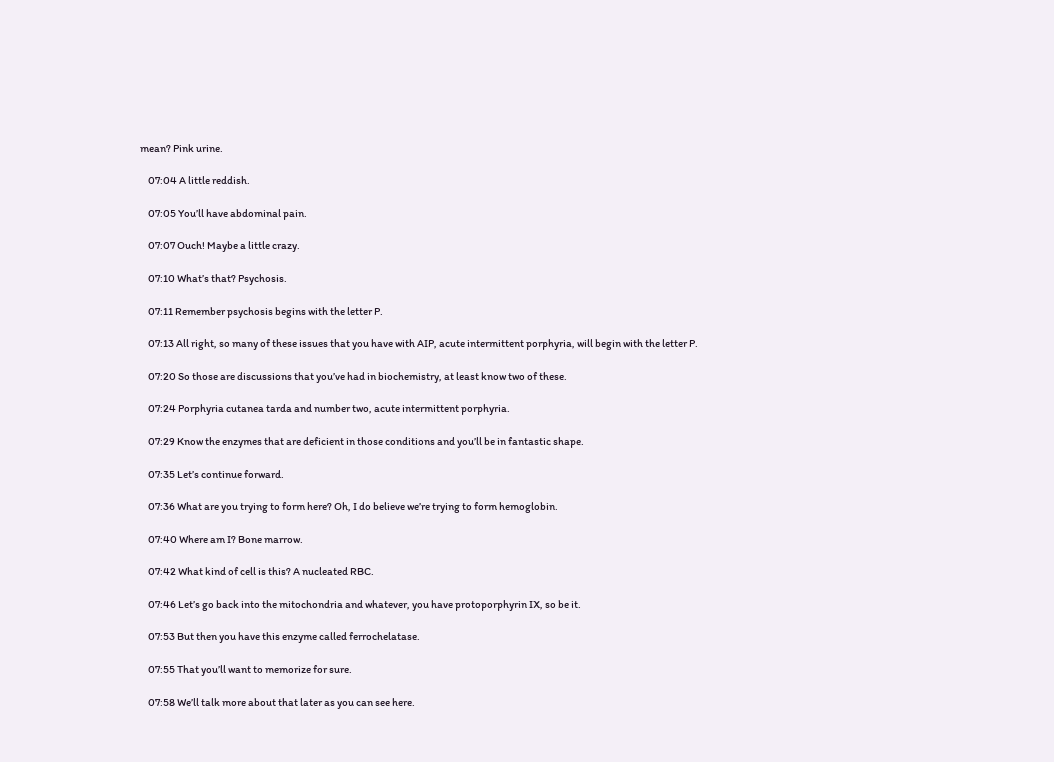mean? Pink urine.

    07:04 A little reddish.

    07:05 You’ll have abdominal pain.

    07:07 Ouch! Maybe a little crazy.

    07:10 What’s that? Psychosis.

    07:11 Remember psychosis begins with the letter P.

    07:13 All right, so many of these issues that you have with AIP, acute intermittent porphyria, will begin with the letter P.

    07:20 So those are discussions that you’ve had in biochemistry, at least know two of these.

    07:24 Porphyria cutanea tarda and number two, acute intermittent porphyria.

    07:29 Know the enzymes that are deficient in those conditions and you’ll be in fantastic shape.

    07:35 Let’s continue forward.

    07:36 What are you trying to form here? Oh, I do believe we’re trying to form hemoglobin.

    07:40 Where am I? Bone marrow.

    07:42 What kind of cell is this? A nucleated RBC.

    07:46 Let’s go back into the mitochondria and whatever, you have protoporphyrin IX, so be it.

    07:53 But then you have this enzyme called ferrochelatase.

    07:55 That you’ll want to memorize for sure.

    07:58 We’ll talk more about that later as you can see here.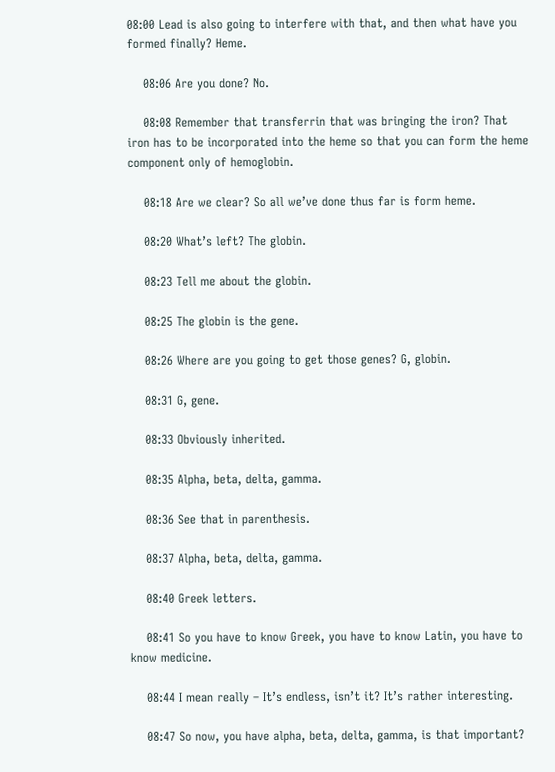08:00 Lead is also going to interfere with that, and then what have you formed finally? Heme.

    08:06 Are you done? No.

    08:08 Remember that transferrin that was bringing the iron? That iron has to be incorporated into the heme so that you can form the heme component only of hemoglobin.

    08:18 Are we clear? So all we’ve done thus far is form heme.

    08:20 What’s left? The globin.

    08:23 Tell me about the globin.

    08:25 The globin is the gene.

    08:26 Where are you going to get those genes? G, globin.

    08:31 G, gene.

    08:33 Obviously inherited.

    08:35 Alpha, beta, delta, gamma.

    08:36 See that in parenthesis.

    08:37 Alpha, beta, delta, gamma.

    08:40 Greek letters.

    08:41 So you have to know Greek, you have to know Latin, you have to know medicine.

    08:44 I mean really – It’s endless, isn’t it? It’s rather interesting.

    08:47 So now, you have alpha, beta, delta, gamma, is that important?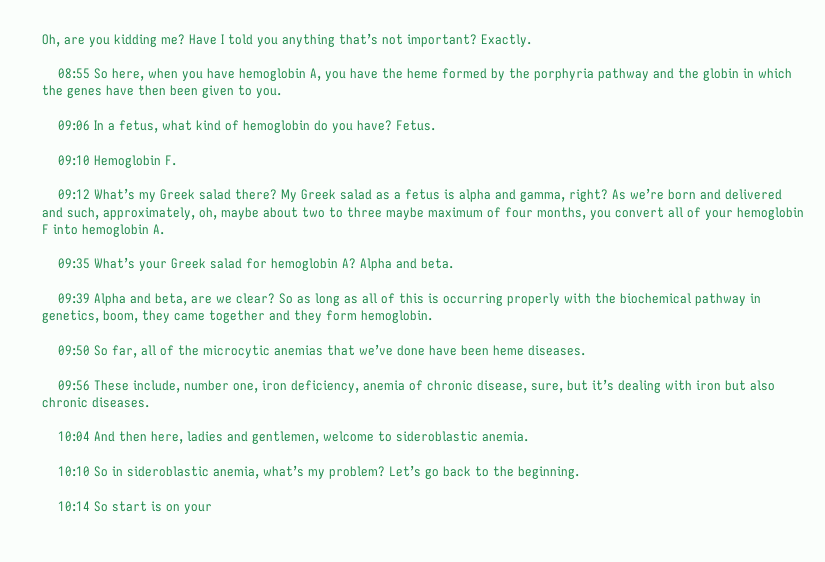Oh, are you kidding me? Have I told you anything that’s not important? Exactly.

    08:55 So here, when you have hemoglobin A, you have the heme formed by the porphyria pathway and the globin in which the genes have then been given to you.

    09:06 In a fetus, what kind of hemoglobin do you have? Fetus.

    09:10 Hemoglobin F.

    09:12 What’s my Greek salad there? My Greek salad as a fetus is alpha and gamma, right? As we’re born and delivered and such, approximately, oh, maybe about two to three maybe maximum of four months, you convert all of your hemoglobin F into hemoglobin A.

    09:35 What’s your Greek salad for hemoglobin A? Alpha and beta.

    09:39 Alpha and beta, are we clear? So as long as all of this is occurring properly with the biochemical pathway in genetics, boom, they came together and they form hemoglobin.

    09:50 So far, all of the microcytic anemias that we’ve done have been heme diseases.

    09:56 These include, number one, iron deficiency, anemia of chronic disease, sure, but it’s dealing with iron but also chronic diseases.

    10:04 And then here, ladies and gentlemen, welcome to sideroblastic anemia.

    10:10 So in sideroblastic anemia, what’s my problem? Let’s go back to the beginning.

    10:14 So start is on your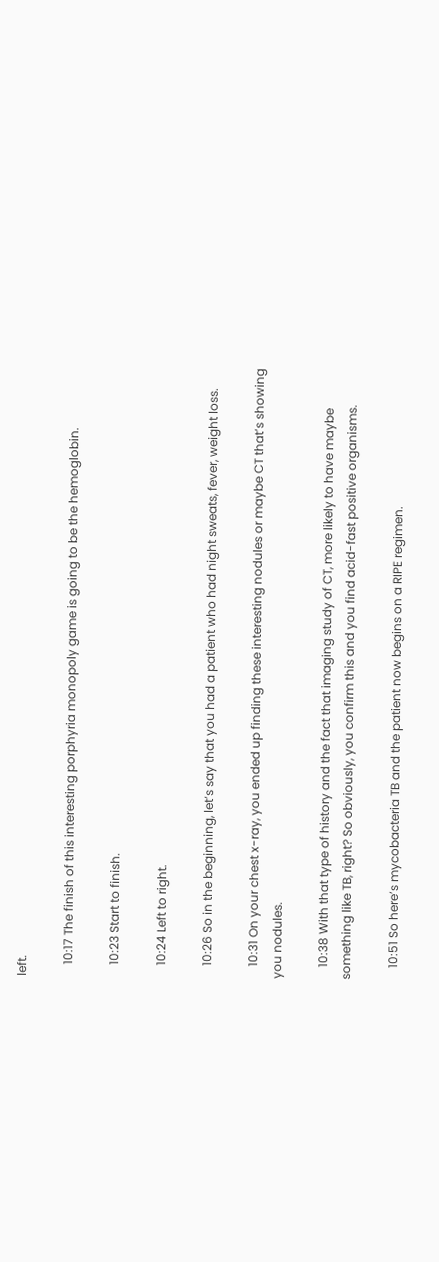left.

    10:17 The finish of this interesting porphyria monopoly game is going to be the hemoglobin.

    10:23 Start to finish.

    10:24 Left to right.

    10:26 So in the beginning, let’s say that you had a patient who had night sweats, fever, weight loss.

    10:31 On your chest x-ray, you ended up finding these interesting nodules or maybe CT that’s showing you nodules.

    10:38 With that type of history and the fact that imaging study of CT, more likely to have maybe something like TB, right? So obviously, you confirm this and you find acid-fast positive organisms.

    10:51 So here’s mycobacteria TB and the patient now begins on a RIPE regimen.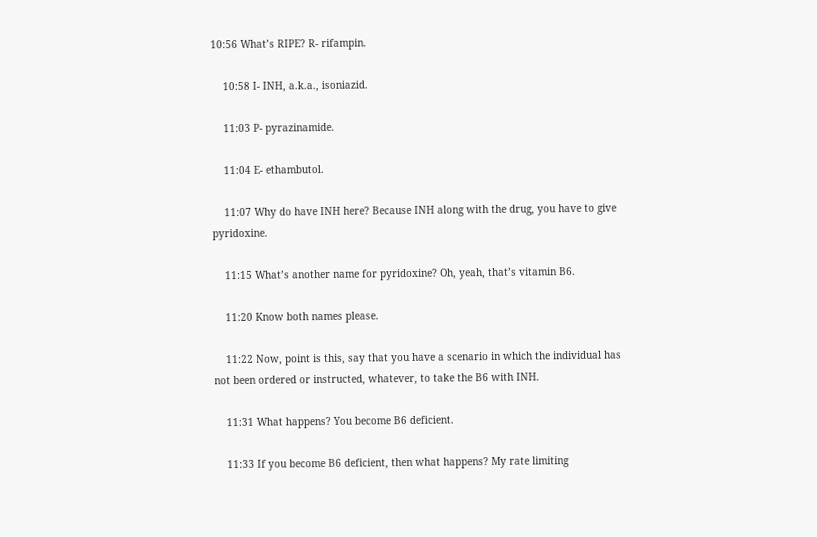10:56 What’s RIPE? R- rifampin.

    10:58 I- INH, a.k.a., isoniazid.

    11:03 P- pyrazinamide.

    11:04 E- ethambutol.

    11:07 Why do have INH here? Because INH along with the drug, you have to give pyridoxine.

    11:15 What’s another name for pyridoxine? Oh, yeah, that’s vitamin B6.

    11:20 Know both names please.

    11:22 Now, point is this, say that you have a scenario in which the individual has not been ordered or instructed, whatever, to take the B6 with INH.

    11:31 What happens? You become B6 deficient.

    11:33 If you become B6 deficient, then what happens? My rate limiting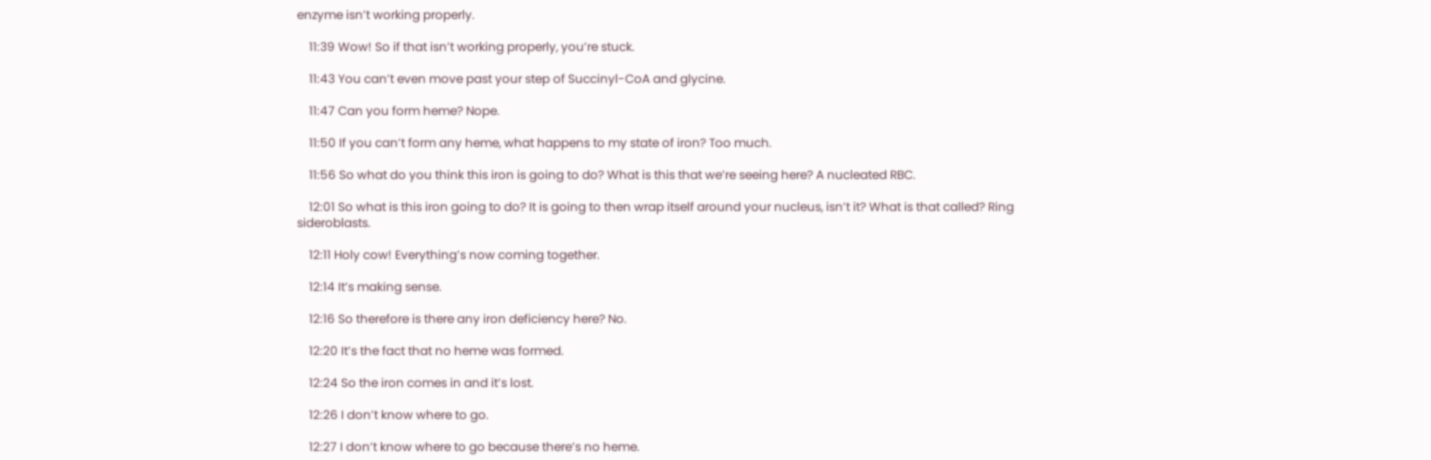enzyme isn’t working properly.

    11:39 Wow! So if that isn’t working properly, you’re stuck.

    11:43 You can’t even move past your step of Succinyl-CoA and glycine.

    11:47 Can you form heme? Nope.

    11:50 If you can’t form any heme, what happens to my state of iron? Too much.

    11:56 So what do you think this iron is going to do? What is this that we’re seeing here? A nucleated RBC.

    12:01 So what is this iron going to do? It is going to then wrap itself around your nucleus, isn’t it? What is that called? Ring sideroblasts.

    12:11 Holy cow! Everything’s now coming together.

    12:14 It’s making sense.

    12:16 So therefore is there any iron deficiency here? No.

    12:20 It’s the fact that no heme was formed.

    12:24 So the iron comes in and it’s lost.

    12:26 I don’t know where to go.

    12:27 I don’t know where to go because there’s no heme.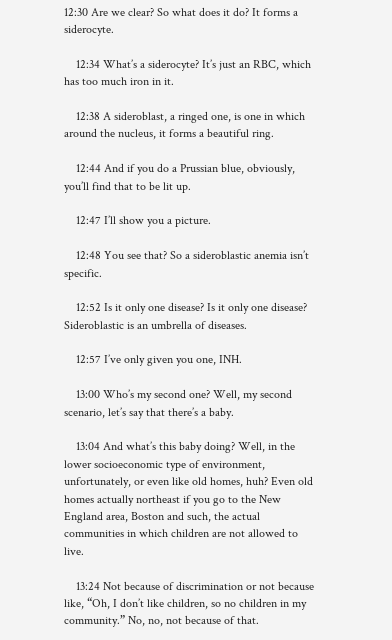12:30 Are we clear? So what does it do? It forms a siderocyte.

    12:34 What’s a siderocyte? It’s just an RBC, which has too much iron in it.

    12:38 A sideroblast, a ringed one, is one in which around the nucleus, it forms a beautiful ring.

    12:44 And if you do a Prussian blue, obviously, you’ll find that to be lit up.

    12:47 I’ll show you a picture.

    12:48 You see that? So a sideroblastic anemia isn’t specific.

    12:52 Is it only one disease? Is it only one disease? Sideroblastic is an umbrella of diseases.

    12:57 I’ve only given you one, INH.

    13:00 Who’s my second one? Well, my second scenario, let’s say that there’s a baby.

    13:04 And what’s this baby doing? Well, in the lower socioeconomic type of environment, unfortunately, or even like old homes, huh? Even old homes actually northeast if you go to the New England area, Boston and such, the actual communities in which children are not allowed to live.

    13:24 Not because of discrimination or not because like, “Oh, I don’t like children, so no children in my community.” No, no, not because of that.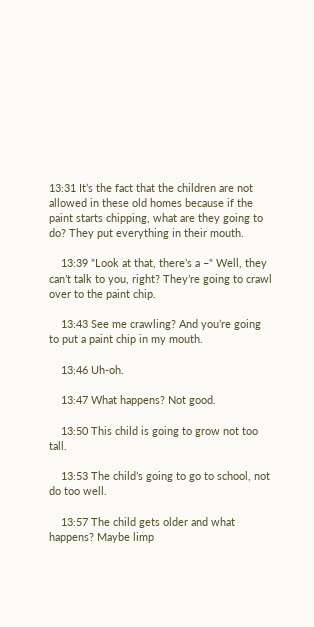13:31 It’s the fact that the children are not allowed in these old homes because if the paint starts chipping, what are they going to do? They put everything in their mouth.

    13:39 “Look at that, there’s a –“ Well, they can’t talk to you, right? They’re going to crawl over to the paint chip.

    13:43 See me crawling? And you’re going to put a paint chip in my mouth.

    13:46 Uh-oh.

    13:47 What happens? Not good.

    13:50 This child is going to grow not too tall.

    13:53 The child’s going to go to school, not do too well.

    13:57 The child gets older and what happens? Maybe limp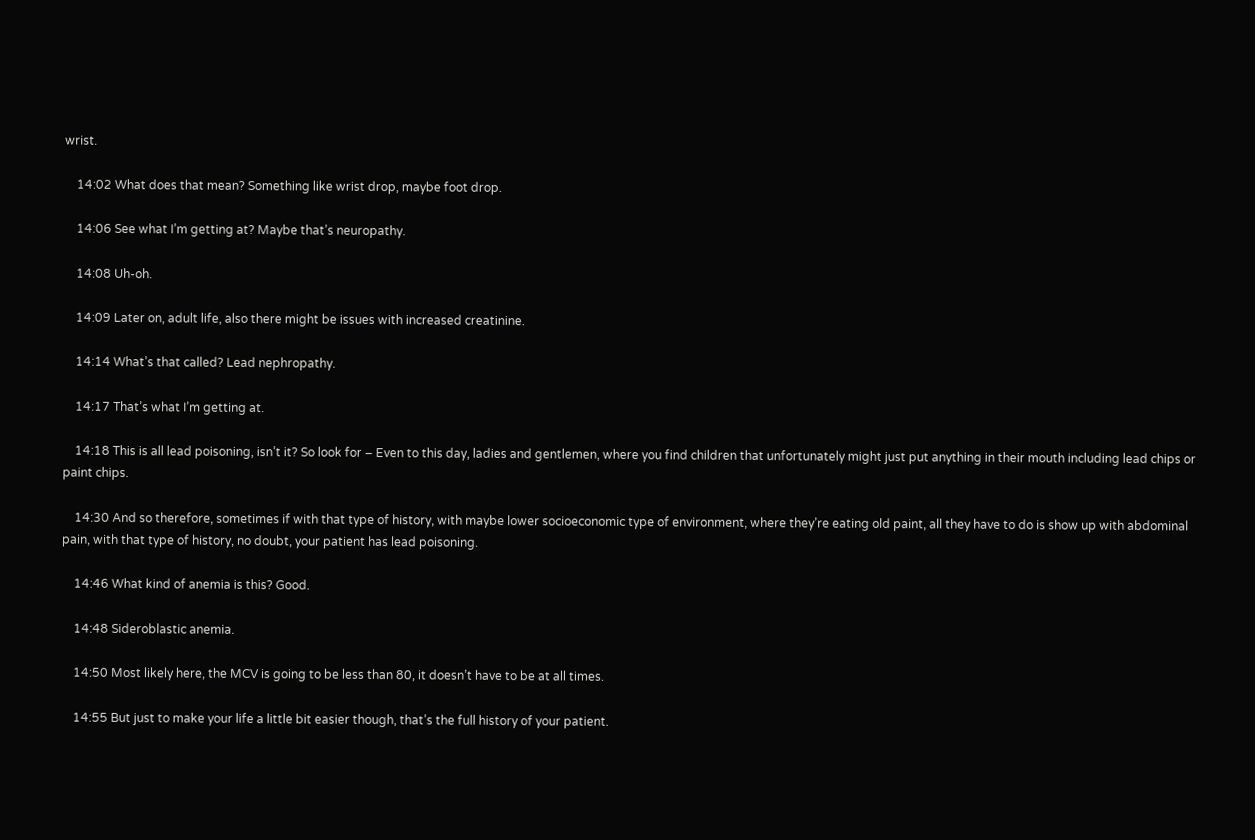wrist.

    14:02 What does that mean? Something like wrist drop, maybe foot drop.

    14:06 See what I’m getting at? Maybe that’s neuropathy.

    14:08 Uh-oh.

    14:09 Later on, adult life, also there might be issues with increased creatinine.

    14:14 What’s that called? Lead nephropathy.

    14:17 That’s what I’m getting at.

    14:18 This is all lead poisoning, isn’t it? So look for – Even to this day, ladies and gentlemen, where you find children that unfortunately might just put anything in their mouth including lead chips or paint chips.

    14:30 And so therefore, sometimes if with that type of history, with maybe lower socioeconomic type of environment, where they’re eating old paint, all they have to do is show up with abdominal pain, with that type of history, no doubt, your patient has lead poisoning.

    14:46 What kind of anemia is this? Good.

    14:48 Sideroblastic anemia.

    14:50 Most likely here, the MCV is going to be less than 80, it doesn’t have to be at all times.

    14:55 But just to make your life a little bit easier though, that’s the full history of your patient.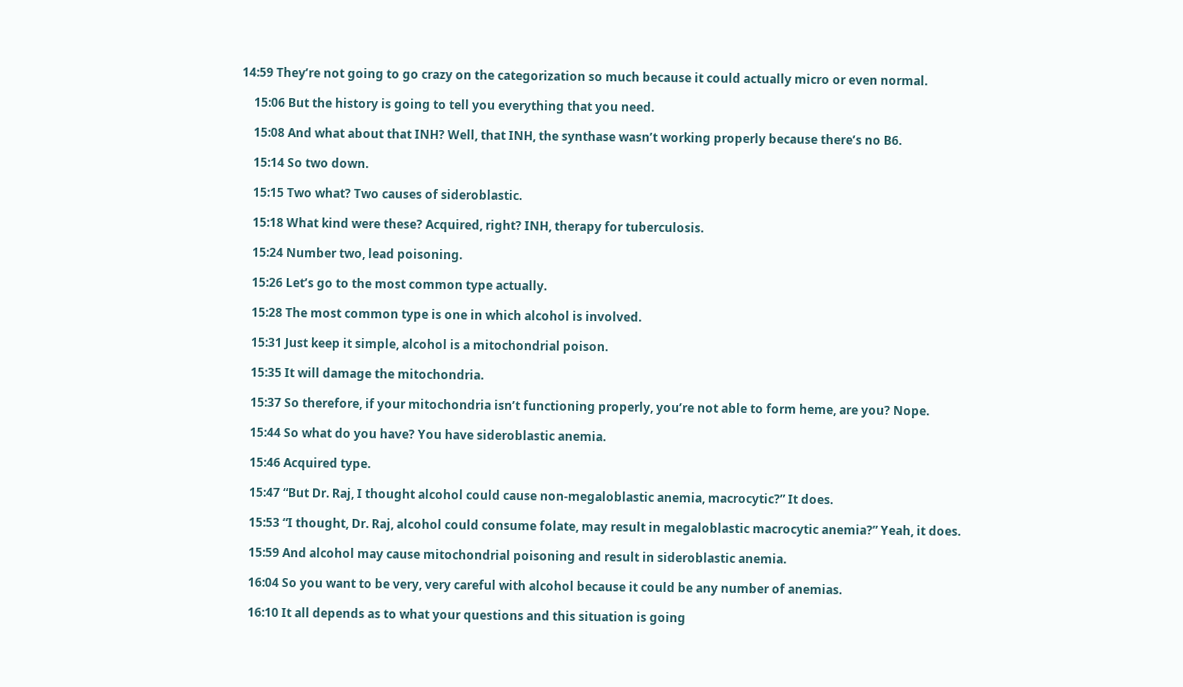14:59 They’re not going to go crazy on the categorization so much because it could actually micro or even normal.

    15:06 But the history is going to tell you everything that you need.

    15:08 And what about that INH? Well, that INH, the synthase wasn’t working properly because there’s no B6.

    15:14 So two down.

    15:15 Two what? Two causes of sideroblastic.

    15:18 What kind were these? Acquired, right? INH, therapy for tuberculosis.

    15:24 Number two, lead poisoning.

    15:26 Let’s go to the most common type actually.

    15:28 The most common type is one in which alcohol is involved.

    15:31 Just keep it simple, alcohol is a mitochondrial poison.

    15:35 It will damage the mitochondria.

    15:37 So therefore, if your mitochondria isn’t functioning properly, you’re not able to form heme, are you? Nope.

    15:44 So what do you have? You have sideroblastic anemia.

    15:46 Acquired type.

    15:47 “But Dr. Raj, I thought alcohol could cause non-megaloblastic anemia, macrocytic?” It does.

    15:53 “I thought, Dr. Raj, alcohol could consume folate, may result in megaloblastic macrocytic anemia?” Yeah, it does.

    15:59 And alcohol may cause mitochondrial poisoning and result in sideroblastic anemia.

    16:04 So you want to be very, very careful with alcohol because it could be any number of anemias.

    16:10 It all depends as to what your questions and this situation is going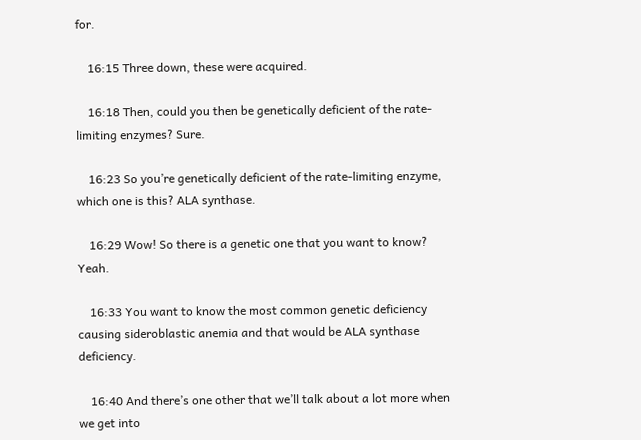for.

    16:15 Three down, these were acquired.

    16:18 Then, could you then be genetically deficient of the rate-limiting enzymes? Sure.

    16:23 So you’re genetically deficient of the rate-limiting enzyme, which one is this? ALA synthase.

    16:29 Wow! So there is a genetic one that you want to know? Yeah.

    16:33 You want to know the most common genetic deficiency causing sideroblastic anemia and that would be ALA synthase deficiency.

    16:40 And there’s one other that we’ll talk about a lot more when we get into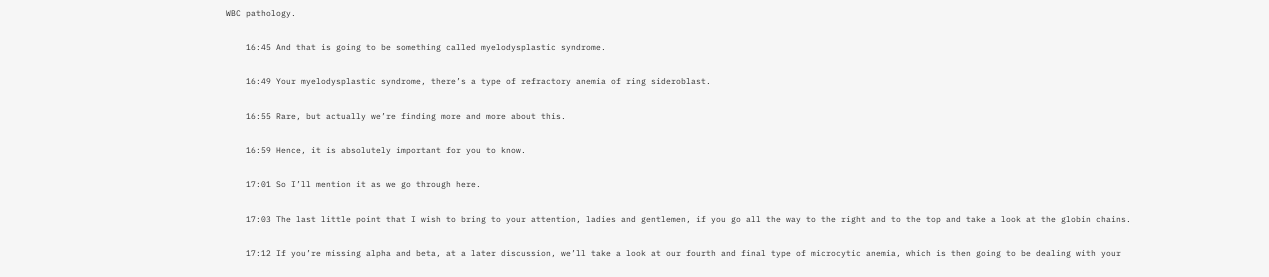WBC pathology.

    16:45 And that is going to be something called myelodysplastic syndrome.

    16:49 Your myelodysplastic syndrome, there’s a type of refractory anemia of ring sideroblast.

    16:55 Rare, but actually we’re finding more and more about this.

    16:59 Hence, it is absolutely important for you to know.

    17:01 So I’ll mention it as we go through here.

    17:03 The last little point that I wish to bring to your attention, ladies and gentlemen, if you go all the way to the right and to the top and take a look at the globin chains.

    17:12 If you’re missing alpha and beta, at a later discussion, we’ll take a look at our fourth and final type of microcytic anemia, which is then going to be dealing with your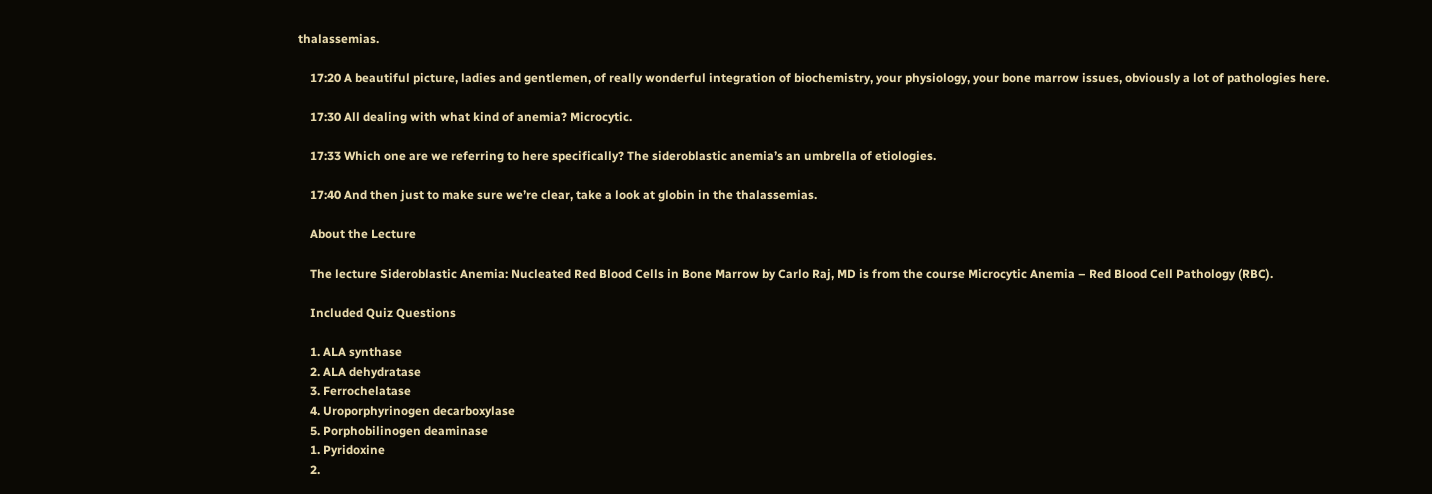thalassemias.

    17:20 A beautiful picture, ladies and gentlemen, of really wonderful integration of biochemistry, your physiology, your bone marrow issues, obviously a lot of pathologies here.

    17:30 All dealing with what kind of anemia? Microcytic.

    17:33 Which one are we referring to here specifically? The sideroblastic anemia’s an umbrella of etiologies.

    17:40 And then just to make sure we’re clear, take a look at globin in the thalassemias.

    About the Lecture

    The lecture Sideroblastic Anemia: Nucleated Red Blood Cells in Bone Marrow by Carlo Raj, MD is from the course Microcytic Anemia – Red Blood Cell Pathology (RBC).

    Included Quiz Questions

    1. ALA synthase
    2. ALA dehydratase
    3. Ferrochelatase
    4. Uroporphyrinogen decarboxylase
    5. Porphobilinogen deaminase
    1. Pyridoxine
    2.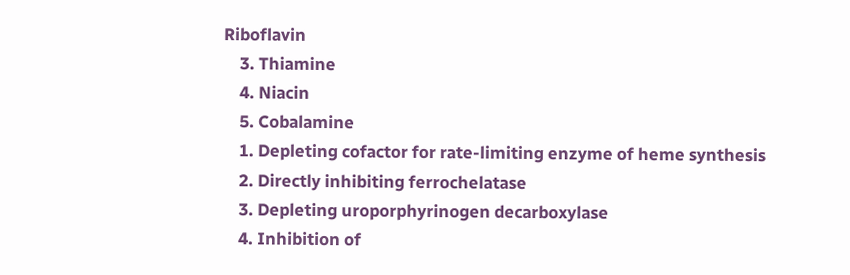Riboflavin
    3. Thiamine
    4. Niacin
    5. Cobalamine
    1. Depleting cofactor for rate-limiting enzyme of heme synthesis
    2. Directly inhibiting ferrochelatase
    3. Depleting uroporphyrinogen decarboxylase
    4. Inhibition of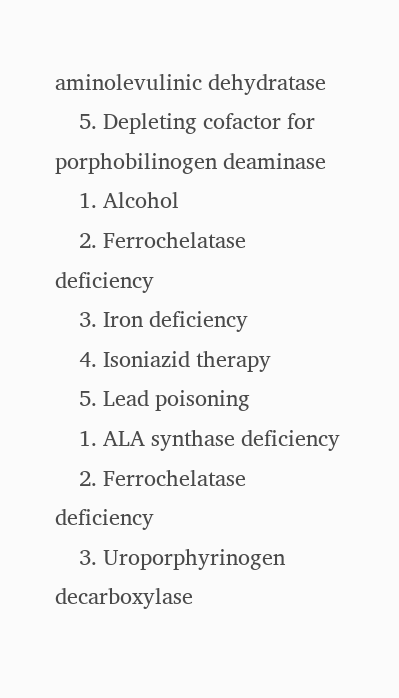aminolevulinic dehydratase
    5. Depleting cofactor for porphobilinogen deaminase
    1. Alcohol
    2. Ferrochelatase deficiency
    3. Iron deficiency
    4. Isoniazid therapy
    5. Lead poisoning
    1. ALA synthase deficiency
    2. Ferrochelatase deficiency
    3. Uroporphyrinogen decarboxylase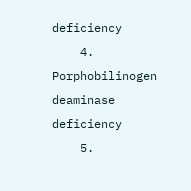deficiency
    4. Porphobilinogen deaminase deficiency
    5.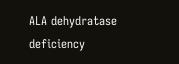ALA dehydratase deficiency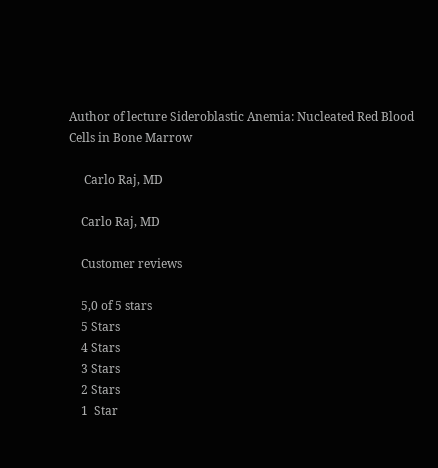Author of lecture Sideroblastic Anemia: Nucleated Red Blood Cells in Bone Marrow

     Carlo Raj, MD

    Carlo Raj, MD

    Customer reviews

    5,0 of 5 stars
    5 Stars
    4 Stars
    3 Stars
    2 Stars
    1  Star